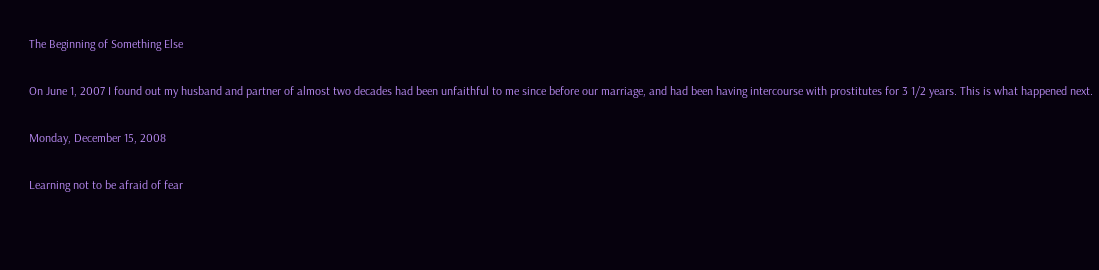The Beginning of Something Else

On June 1, 2007 I found out my husband and partner of almost two decades had been unfaithful to me since before our marriage, and had been having intercourse with prostitutes for 3 1/2 years. This is what happened next.

Monday, December 15, 2008

Learning not to be afraid of fear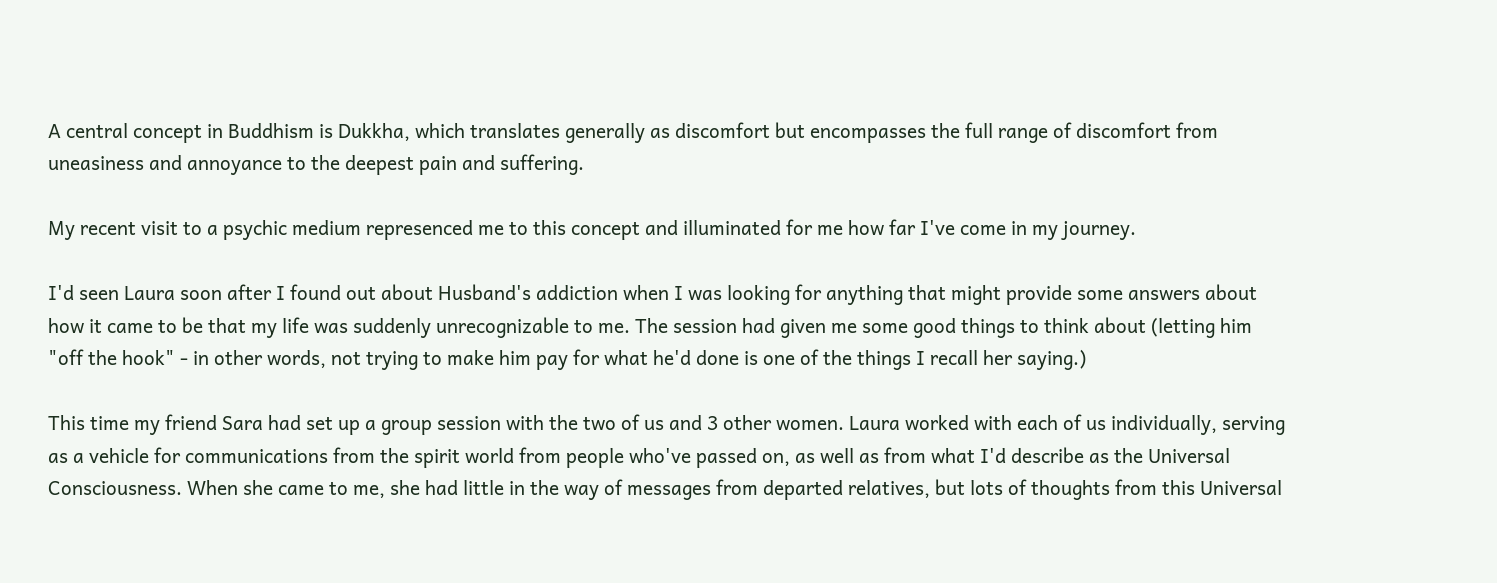A central concept in Buddhism is Dukkha, which translates generally as discomfort but encompasses the full range of discomfort from uneasiness and annoyance to the deepest pain and suffering.

My recent visit to a psychic medium represenced me to this concept and illuminated for me how far I've come in my journey.

I'd seen Laura soon after I found out about Husband's addiction when I was looking for anything that might provide some answers about how it came to be that my life was suddenly unrecognizable to me. The session had given me some good things to think about (letting him "off the hook" - in other words, not trying to make him pay for what he'd done is one of the things I recall her saying.)

This time my friend Sara had set up a group session with the two of us and 3 other women. Laura worked with each of us individually, serving as a vehicle for communications from the spirit world from people who've passed on, as well as from what I'd describe as the Universal Consciousness. When she came to me, she had little in the way of messages from departed relatives, but lots of thoughts from this Universal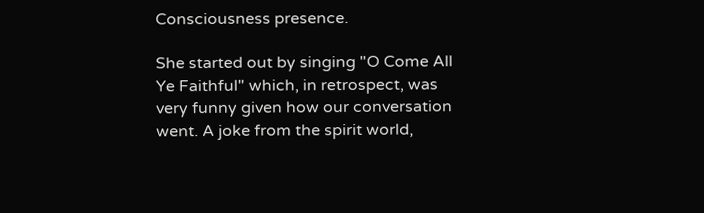Consciousness presence.

She started out by singing "O Come All Ye Faithful" which, in retrospect, was very funny given how our conversation went. A joke from the spirit world,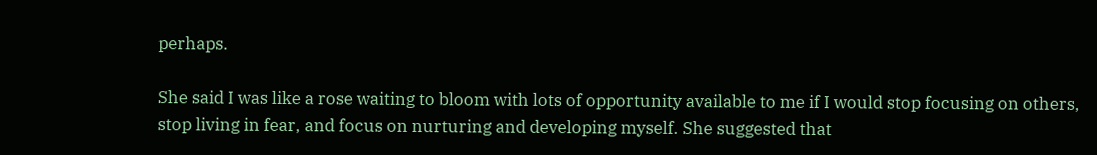perhaps.

She said I was like a rose waiting to bloom with lots of opportunity available to me if I would stop focusing on others, stop living in fear, and focus on nurturing and developing myself. She suggested that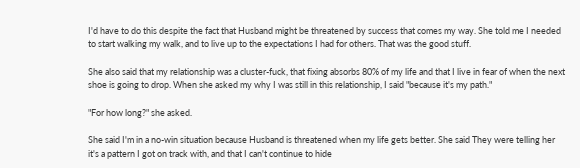I'd have to do this despite the fact that Husband might be threatened by success that comes my way. She told me I needed to start walking my walk, and to live up to the expectations I had for others. That was the good stuff.

She also said that my relationship was a cluster-fuck, that fixing absorbs 80% of my life and that I live in fear of when the next shoe is going to drop. When she asked my why I was still in this relationship, I said "because it's my path."

"For how long?" she asked.

She said I'm in a no-win situation because Husband is threatened when my life gets better. She said They were telling her it's a pattern I got on track with, and that I can't continue to hide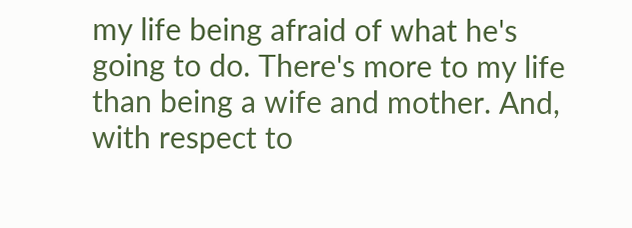my life being afraid of what he's going to do. There's more to my life than being a wife and mother. And, with respect to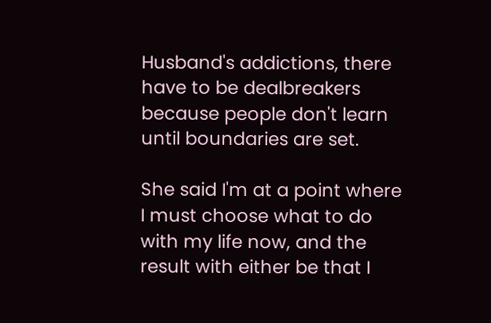Husband's addictions, there have to be dealbreakers because people don't learn until boundaries are set.

She said I'm at a point where I must choose what to do with my life now, and the result with either be that I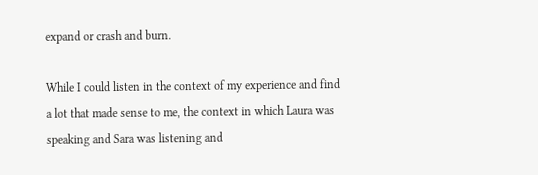expand or crash and burn.

While I could listen in the context of my experience and find a lot that made sense to me, the context in which Laura was speaking and Sara was listening and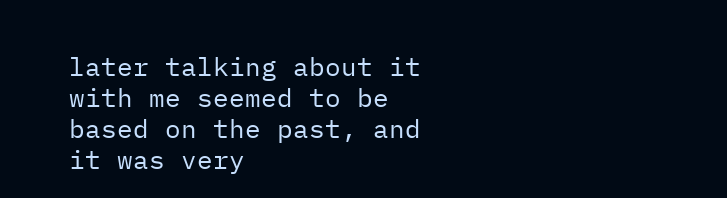later talking about it with me seemed to be based on the past, and it was very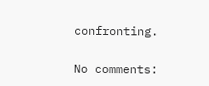confronting.

No comments: